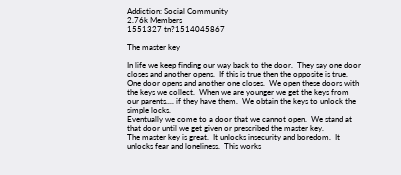Addiction: Social Community
2.76k Members
1551327 tn?1514045867

The master key

In life we keep finding our way back to the door.  They say one door closes and another opens.  If this is true then the opposite is true.  One door opens and another one closes.  We open these doors with the keys we collect.  When we are younger we get the keys from our parents.... if they have them.  We obtain the keys to unlock the simple locks.
Eventually we come to a door that we cannot open.  We stand at that door until we get given or prescribed the master key.
The master key is great.  It unlocks insecurity and boredom.  It unlocks fear and loneliness.  This works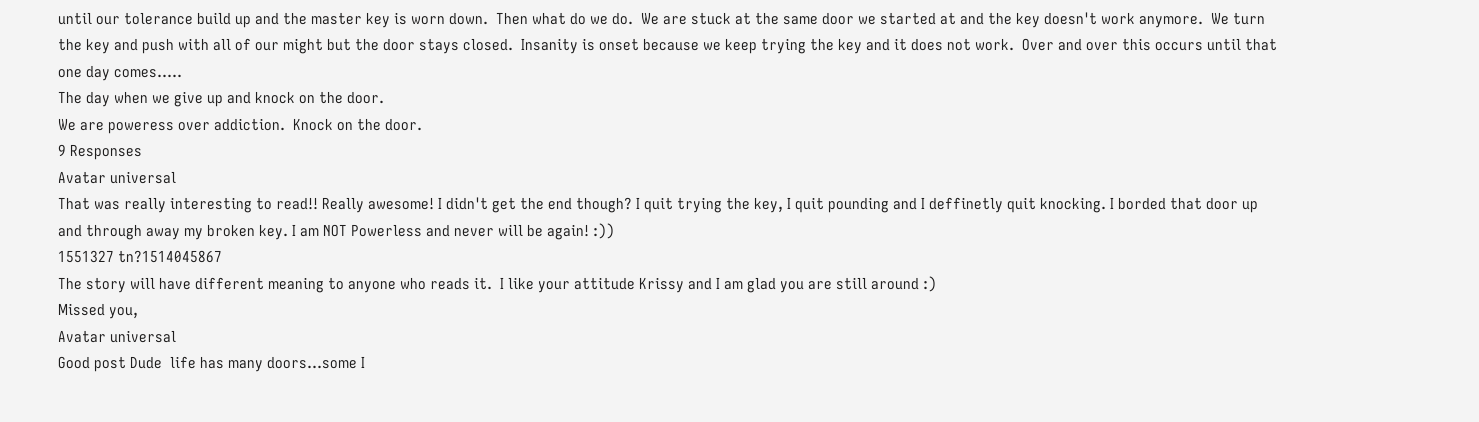until our tolerance build up and the master key is worn down.  Then what do we do.  We are stuck at the same door we started at and the key doesn't work anymore.  We turn the key and push with all of our might but the door stays closed.  Insanity is onset because we keep trying the key and it does not work.  Over and over this occurs until that one day comes.....
The day when we give up and knock on the door.
We are poweress over addiction.  Knock on the door.
9 Responses
Avatar universal
That was really interesting to read!! Really awesome! I didn't get the end though? I quit trying the key, I quit pounding and I deffinetly quit knocking. I borded that door up and through away my broken key. I am NOT Powerless and never will be again! :))
1551327 tn?1514045867
The story will have different meaning to anyone who reads it.  I like your attitude Krissy and I am glad you are still around :)
Missed you,
Avatar universal
Good post Dude  life has many doors...some I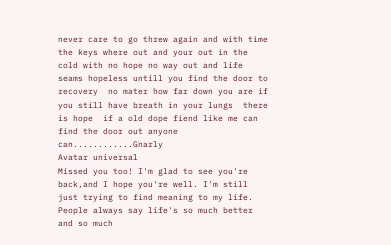never care to go threw again and with time the keys where out and your out in the cold with no hope no way out and life seams hopeless untill you find the door to recovery  no mater how far down you are if you still have breath in your lungs  there is hope  if a old dope fiend like me can find the door out anyone can............Gnarly
Avatar universal
Missed you too! I'm glad to see you're back,and I hope you're well. I'm still just trying to find meaning to my life. People always say life's so much better and so much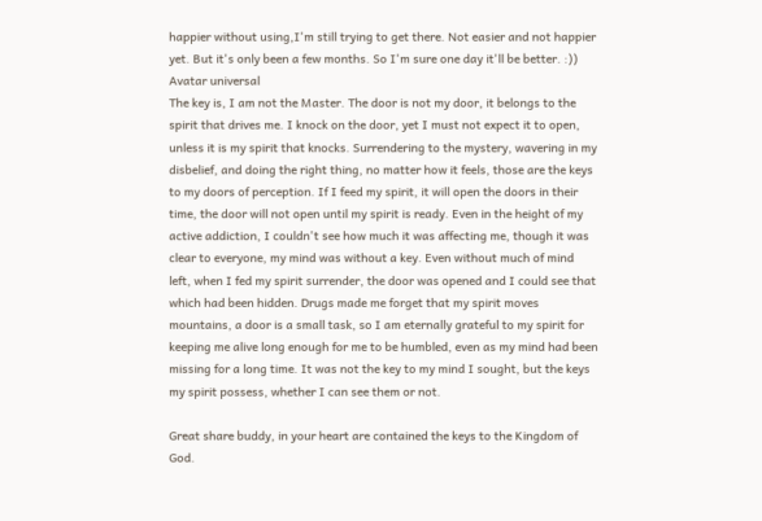happier without using,I'm still trying to get there. Not easier and not happier yet. But it's only been a few months. So I'm sure one day it'll be better. :))
Avatar universal
The key is, I am not the Master. The door is not my door, it belongs to the spirit that drives me. I knock on the door, yet I must not expect it to open, unless it is my spirit that knocks. Surrendering to the mystery, wavering in my disbelief, and doing the right thing, no matter how it feels, those are the keys to my doors of perception. If I feed my spirit, it will open the doors in their time, the door will not open until my spirit is ready. Even in the height of my active addiction, I couldn't see how much it was affecting me, though it was clear to everyone, my mind was without a key. Even without much of mind left, when I fed my spirit surrender, the door was opened and I could see that which had been hidden. Drugs made me forget that my spirit moves mountains, a door is a small task, so I am eternally grateful to my spirit for keeping me alive long enough for me to be humbled, even as my mind had been missing for a long time. It was not the key to my mind I sought, but the keys my spirit possess, whether I can see them or not.

Great share buddy, in your heart are contained the keys to the Kingdom of God.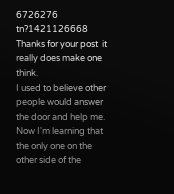6726276 tn?1421126668
Thanks for your post  it really does make one think.
I used to believe other people would answer the door and help me.
Now I'm learning that the only one on the other side of the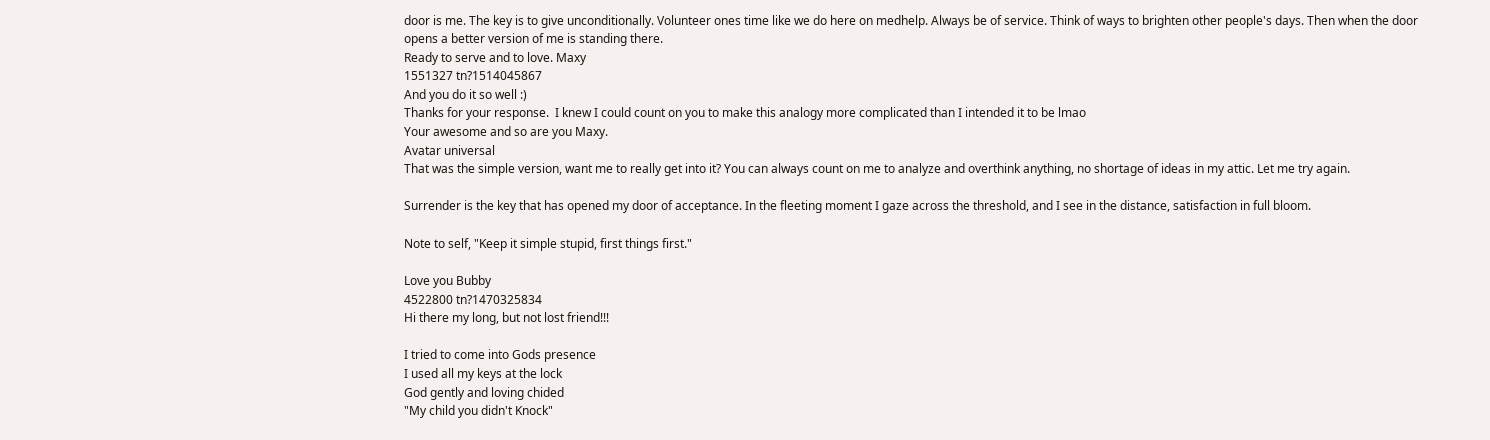door is me. The key is to give unconditionally. Volunteer ones time like we do here on medhelp. Always be of service. Think of ways to brighten other people's days. Then when the door opens a better version of me is standing there.
Ready to serve and to love. Maxy
1551327 tn?1514045867
And you do it so well :)
Thanks for your response.  I knew I could count on you to make this analogy more complicated than I intended it to be lmao
Your awesome and so are you Maxy.
Avatar universal
That was the simple version, want me to really get into it? You can always count on me to analyze and overthink anything, no shortage of ideas in my attic. Let me try again.

Surrender is the key that has opened my door of acceptance. In the fleeting moment I gaze across the threshold, and I see in the distance, satisfaction in full bloom.

Note to self, "Keep it simple stupid, first things first."

Love you Bubby
4522800 tn?1470325834
Hi there my long, but not lost friend!!!

I tried to come into Gods presence
I used all my keys at the lock
God gently and loving chided
"My child you didn't Knock"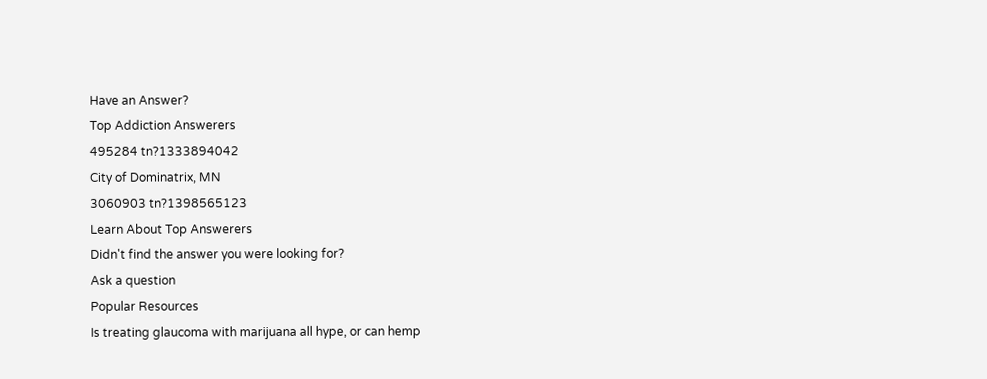Have an Answer?
Top Addiction Answerers
495284 tn?1333894042
City of Dominatrix, MN
3060903 tn?1398565123
Learn About Top Answerers
Didn't find the answer you were looking for?
Ask a question
Popular Resources
Is treating glaucoma with marijuana all hype, or can hemp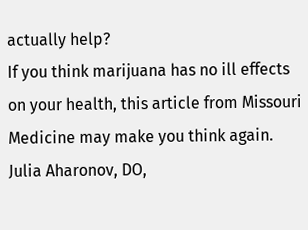actually help?
If you think marijuana has no ill effects on your health, this article from Missouri Medicine may make you think again.
Julia Aharonov, DO,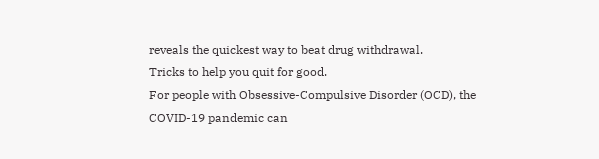reveals the quickest way to beat drug withdrawal.
Tricks to help you quit for good.
For people with Obsessive-Compulsive Disorder (OCD), the COVID-19 pandemic can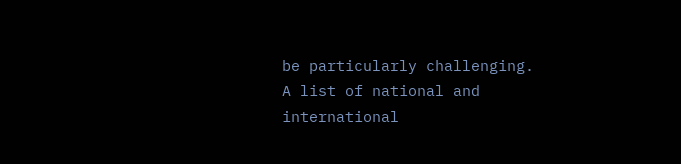be particularly challenging.
A list of national and international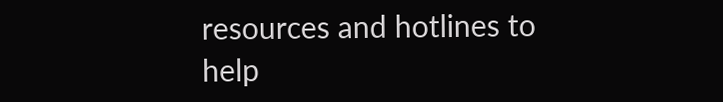resources and hotlines to help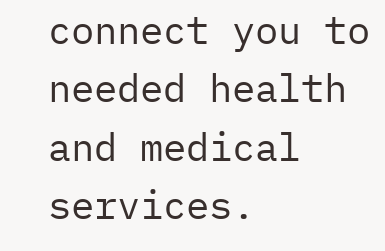connect you to needed health and medical services.